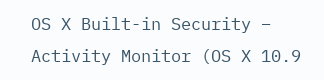OS X Built-in Security – Activity Monitor (OS X 10.9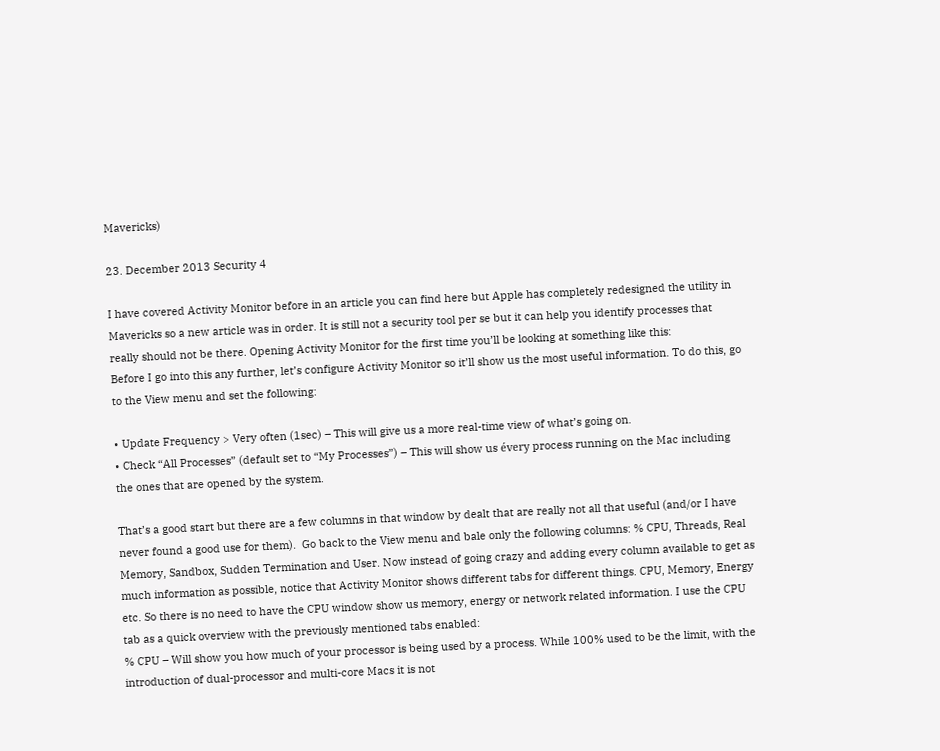Mavericks)

23. December 2013 Security 4

I have covered Activity Monitor before in an article you can find here but Apple has completely redesigned the utility in Mavericks so a new article was in order. It is still not a security tool per se but it can help you identify processes that really should not be there. Opening Activity Monitor for the first time you’ll be looking at something like this:
Before I go into this any further, let’s configure Activity Monitor so it’ll show us the most useful information. To do this, go to the View menu and set the following:

• Update Frequency > Very often (1sec) – This will give us a more real-time view of what’s going on.
• Check “All Processes” (default set to “My Processes”) – This will show us évery process running on the Mac including the ones that are opened by the system.

That’s a good start but there are a few columns in that window by dealt that are really not all that useful (and/or I have never found a good use for them).  Go back to the View menu and bale only the following columns: % CPU, Threads, Real Memory, Sandbox, Sudden Termination and User. Now instead of going crazy and adding every column available to get as much information as possible, notice that Activity Monitor shows different tabs for different things. CPU, Memory, Energy etc. So there is no need to have the CPU window show us memory, energy or network related information. I use the CPU tab as a quick overview with the previously mentioned tabs enabled:
% CPU – Will show you how much of your processor is being used by a process. While 100% used to be the limit, with the introduction of dual-processor and multi-core Macs it is not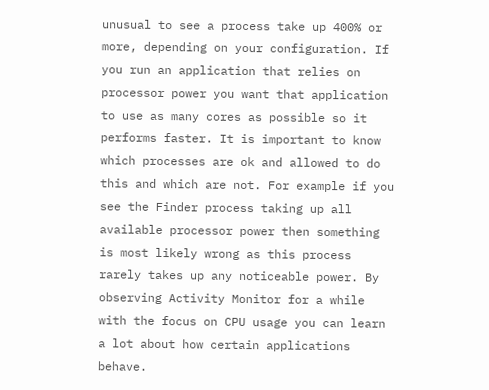unusual to see a process take up 400% or more, depending on your configuration. If you run an application that relies on processor power you want that application to use as many cores as possible so it performs faster. It is important to know which processes are ok and allowed to do this and which are not. For example if you see the Finder process taking up all available processor power then something is most likely wrong as this process rarely takes up any noticeable power. By observing Activity Monitor for a while with the focus on CPU usage you can learn a lot about how certain applications behave.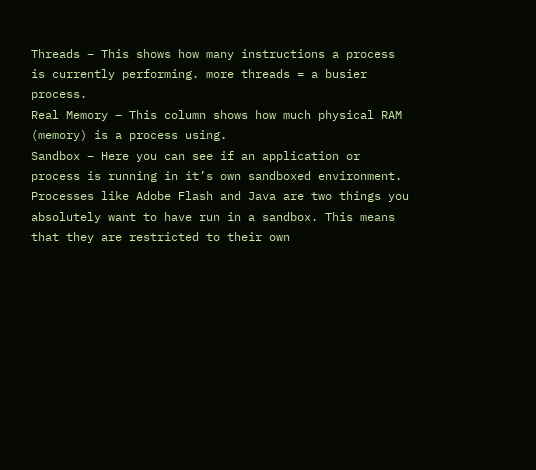Threads – This shows how many instructions a process is currently performing. more threads = a busier process.
Real Memory – This column shows how much physical RAM (memory) is a process using.
Sandbox – Here you can see if an application or process is running in it’s own sandboxed environment. Processes like Adobe Flash and Java are two things you absolutely want to have run in a sandbox. This means that they are restricted to their own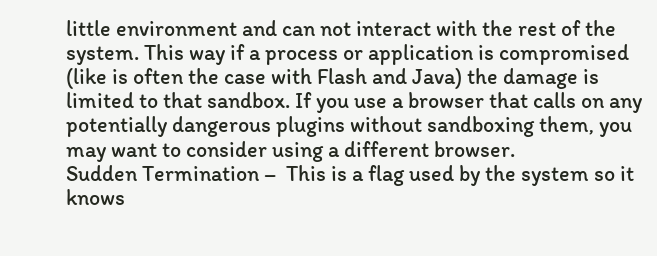little environment and can not interact with the rest of the system. This way if a process or application is compromised (like is often the case with Flash and Java) the damage is limited to that sandbox. If you use a browser that calls on any potentially dangerous plugins without sandboxing them, you may want to consider using a different browser.
Sudden Termination –  This is a flag used by the system so it knows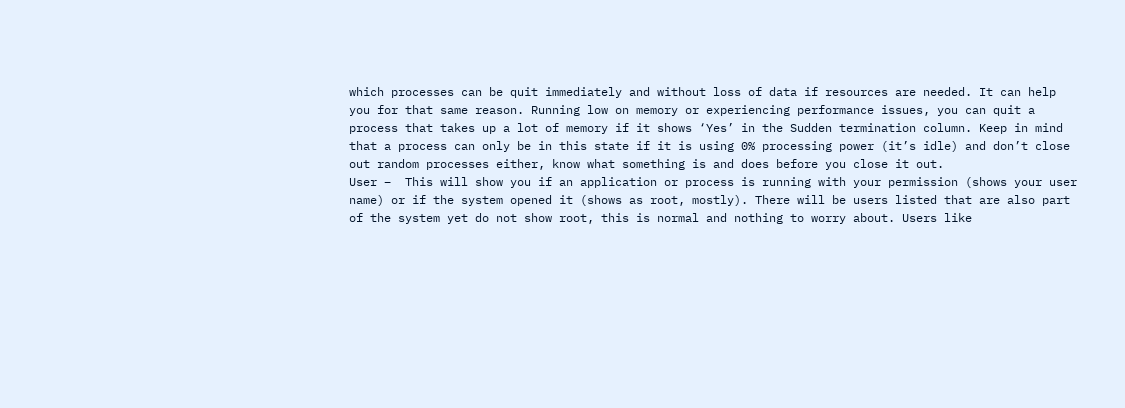which processes can be quit immediately and without loss of data if resources are needed. It can help you for that same reason. Running low on memory or experiencing performance issues, you can quit a process that takes up a lot of memory if it shows ‘Yes’ in the Sudden termination column. Keep in mind that a process can only be in this state if it is using 0% processing power (it’s idle) and don’t close out random processes either, know what something is and does before you close it out.
User –  This will show you if an application or process is running with your permission (shows your user name) or if the system opened it (shows as root, mostly). There will be users listed that are also part of the system yet do not show root, this is normal and nothing to worry about. Users like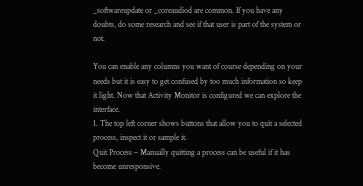_softwareupdate or _coreaudiod are common. If you have any doubts, do some research and see if that user is part of the system or not.

You can enable any columns you want of course depending on your needs but it is easy to get confused by too much information so keep it light. Now that Activity Monitor is configured we can explore the interface.
1. The top left corner shows buttons that allow you to quit a selected process, inspect it or sample it.
Quit Process – Manually quitting a process can be useful if it has become unresponsive.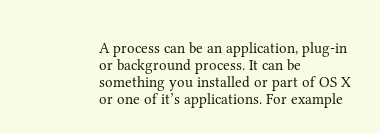A process can be an application, plug-in or background process. It can be something you installed or part of OS X or one of it’s applications. For example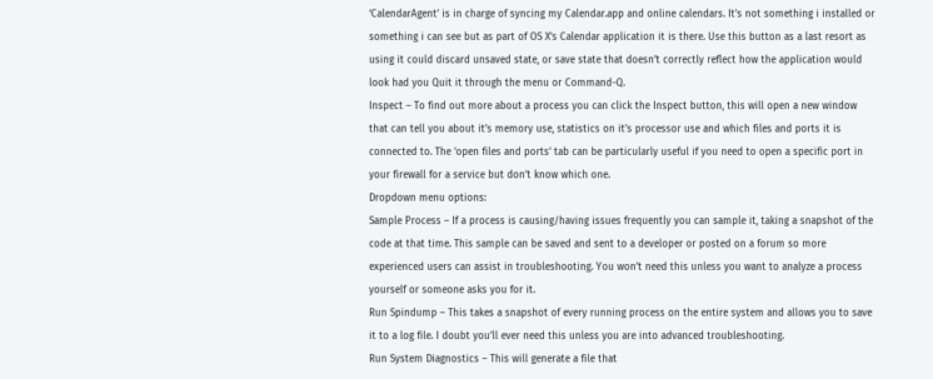‘CalendarAgent’ is in charge of syncing my Calendar.app and online calendars. It’s not something i installed or something i can see but as part of OS X’s Calendar application it is there. Use this button as a last resort as using it could discard unsaved state, or save state that doesn’t correctly reflect how the application would look had you Quit it through the menu or Command-Q.
Inspect – To find out more about a process you can click the Inspect button, this will open a new window that can tell you about it’s memory use, statistics on it’s processor use and which files and ports it is connected to. The ‘open files and ports’ tab can be particularly useful if you need to open a specific port in your firewall for a service but don’t know which one.
Dropdown menu options:
Sample Process – If a process is causing/having issues frequently you can sample it, taking a snapshot of the code at that time. This sample can be saved and sent to a developer or posted on a forum so more experienced users can assist in troubleshooting. You won’t need this unless you want to analyze a process yourself or someone asks you for it.
Run Spindump – This takes a snapshot of every running process on the entire system and allows you to save it to a log file. I doubt you’ll ever need this unless you are into advanced troubleshooting.
Run System Diagnostics – This will generate a file that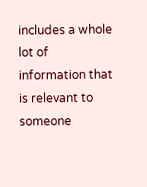includes a whole lot of information that is relevant to someone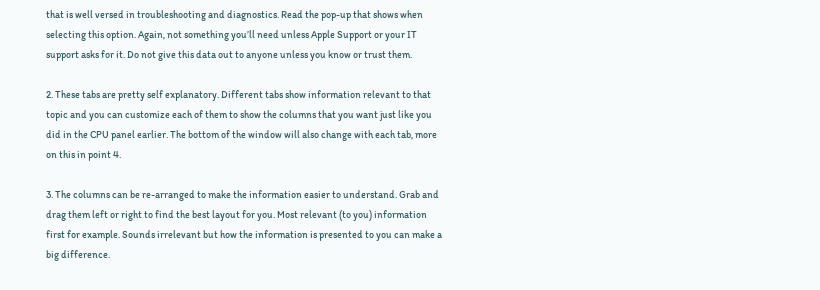that is well versed in troubleshooting and diagnostics. Read the pop-up that shows when selecting this option. Again, not something you’ll need unless Apple Support or your IT support asks for it. Do not give this data out to anyone unless you know or trust them.

2. These tabs are pretty self explanatory. Different tabs show information relevant to that topic and you can customize each of them to show the columns that you want just like you did in the CPU panel earlier. The bottom of the window will also change with each tab, more on this in point 4.

3. The columns can be re-arranged to make the information easier to understand. Grab and drag them left or right to find the best layout for you. Most relevant (to you) information first for example. Sounds irrelevant but how the information is presented to you can make a big difference.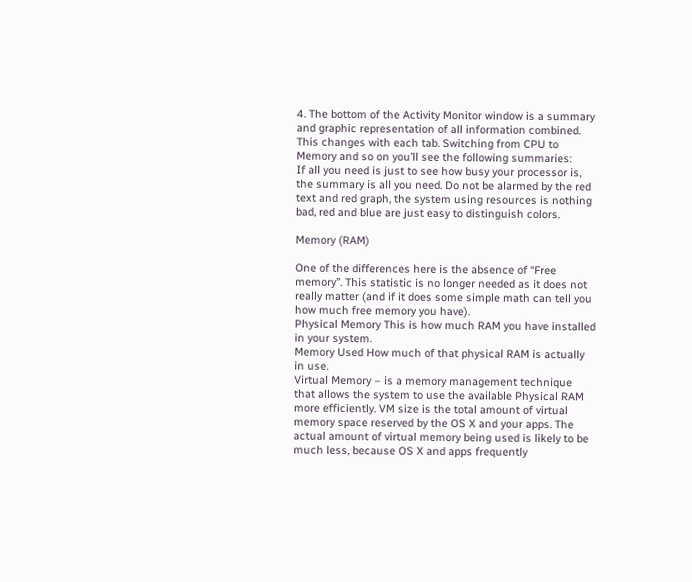4. The bottom of the Activity Monitor window is a summary and graphic representation of all information combined. This changes with each tab. Switching from CPU to Memory and so on you’ll see the following summaries:
If all you need is just to see how busy your processor is, the summary is all you need. Do not be alarmed by the red text and red graph, the system using resources is nothing bad, red and blue are just easy to distinguish colors.

Memory (RAM)

One of the differences here is the absence of “Free memory”. This statistic is no longer needed as it does not really matter (and if it does some simple math can tell you how much free memory you have).
Physical Memory This is how much RAM you have installed in your system.
Memory Used How much of that physical RAM is actually in use.
Virtual Memory – is a memory management technique that allows the system to use the available Physical RAM more efficiently. VM size is the total amount of virtual memory space reserved by the OS X and your apps. The actual amount of virtual memory being used is likely to be much less, because OS X and apps frequently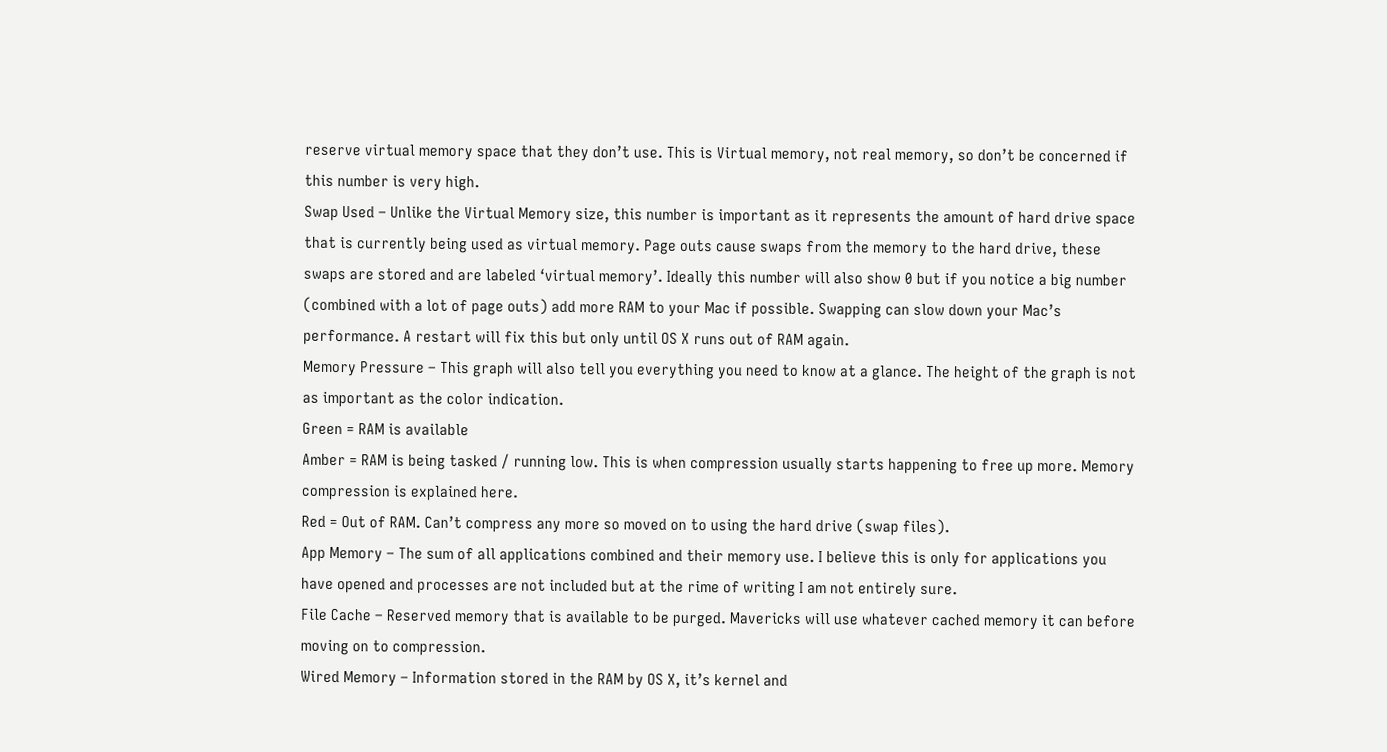reserve virtual memory space that they don’t use. This is Virtual memory, not real memory, so don’t be concerned if this number is very high.
Swap Used – Unlike the Virtual Memory size, this number is important as it represents the amount of hard drive space that is currently being used as virtual memory. Page outs cause swaps from the memory to the hard drive, these swaps are stored and are labeled ‘virtual memory’. Ideally this number will also show 0 but if you notice a big number (combined with a lot of page outs) add more RAM to your Mac if possible. Swapping can slow down your Mac’s performance. A restart will fix this but only until OS X runs out of RAM again.
Memory Pressure – This graph will also tell you everything you need to know at a glance. The height of the graph is not as important as the color indication.
Green = RAM is available
Amber = RAM is being tasked / running low. This is when compression usually starts happening to free up more. Memory compression is explained here.
Red = Out of RAM. Can’t compress any more so moved on to using the hard drive (swap files).
App Memory – The sum of all applications combined and their memory use. I believe this is only for applications you have opened and processes are not included but at the rime of writing I am not entirely sure.
File Cache – Reserved memory that is available to be purged. Mavericks will use whatever cached memory it can before moving on to compression.
Wired Memory – Information stored in the RAM by OS X, it’s kernel and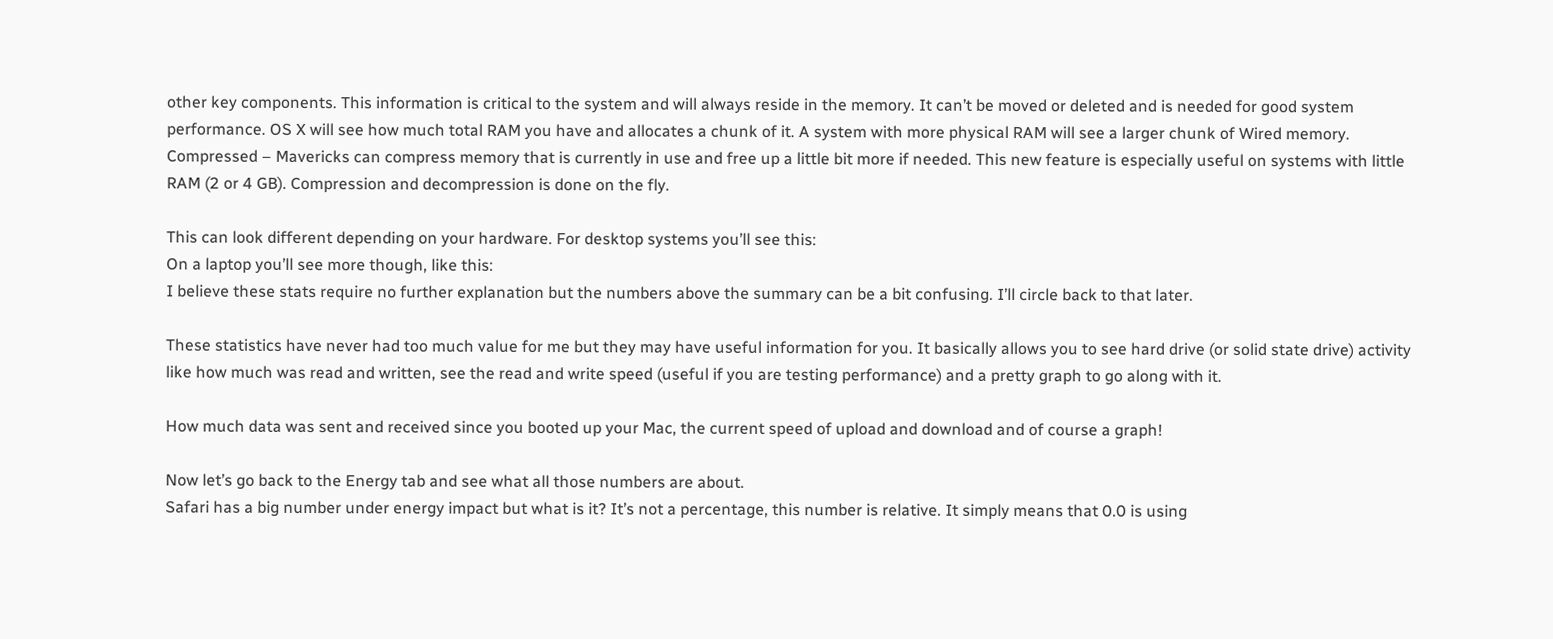other key components. This information is critical to the system and will always reside in the memory. It can’t be moved or deleted and is needed for good system performance. OS X will see how much total RAM you have and allocates a chunk of it. A system with more physical RAM will see a larger chunk of Wired memory.
Compressed – Mavericks can compress memory that is currently in use and free up a little bit more if needed. This new feature is especially useful on systems with little RAM (2 or 4 GB). Compression and decompression is done on the fly.

This can look different depending on your hardware. For desktop systems you’ll see this:
On a laptop you’ll see more though, like this:
I believe these stats require no further explanation but the numbers above the summary can be a bit confusing. I’ll circle back to that later.

These statistics have never had too much value for me but they may have useful information for you. It basically allows you to see hard drive (or solid state drive) activity like how much was read and written, see the read and write speed (useful if you are testing performance) and a pretty graph to go along with it.

How much data was sent and received since you booted up your Mac, the current speed of upload and download and of course a graph!

Now let’s go back to the Energy tab and see what all those numbers are about.
Safari has a big number under energy impact but what is it? It’s not a percentage, this number is relative. It simply means that 0.0 is using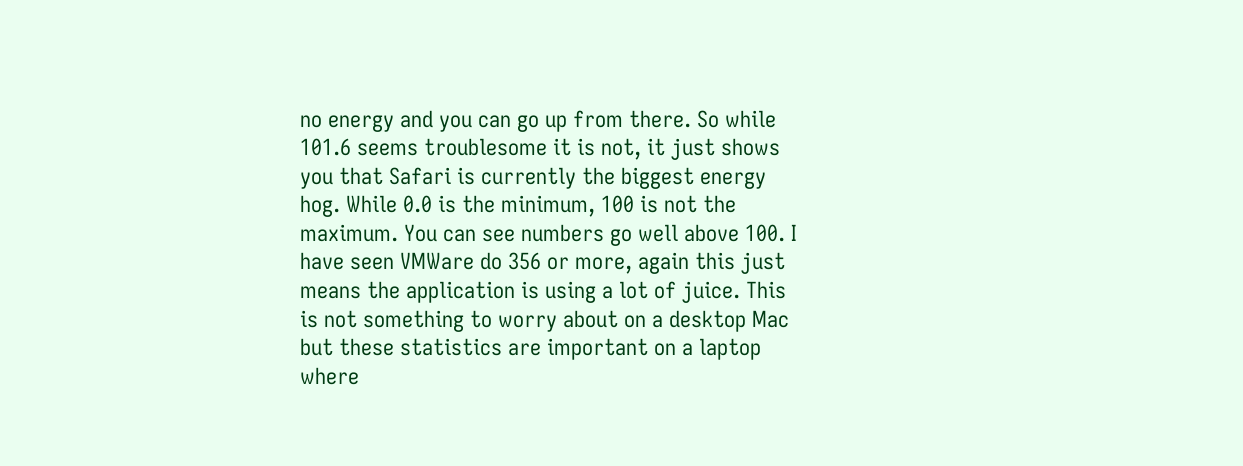no energy and you can go up from there. So while 101.6 seems troublesome it is not, it just shows you that Safari is currently the biggest energy hog. While 0.0 is the minimum, 100 is not the maximum. You can see numbers go well above 100. I have seen VMWare do 356 or more, again this just means the application is using a lot of juice. This is not something to worry about on a desktop Mac but these statistics are important on a laptop where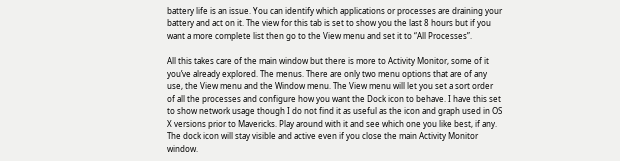battery life is an issue. You can identify which applications or processes are draining your battery and act on it. The view for this tab is set to show you the last 8 hours but if you want a more complete list then go to the View menu and set it to “All Processes”.

All this takes care of the main window but there is more to Activity Monitor, some of it you’ve already explored. The menus. There are only two menu options that are of any use, the View menu and the Window menu. The View menu will let you set a sort order of all the processes and configure how you want the Dock icon to behave. I have this set to show network usage though I do not find it as useful as the icon and graph used in OS X versions prior to Mavericks. Play around with it and see which one you like best, if any. The dock icon will stay visible and active even if you close the main Activity Monitor window.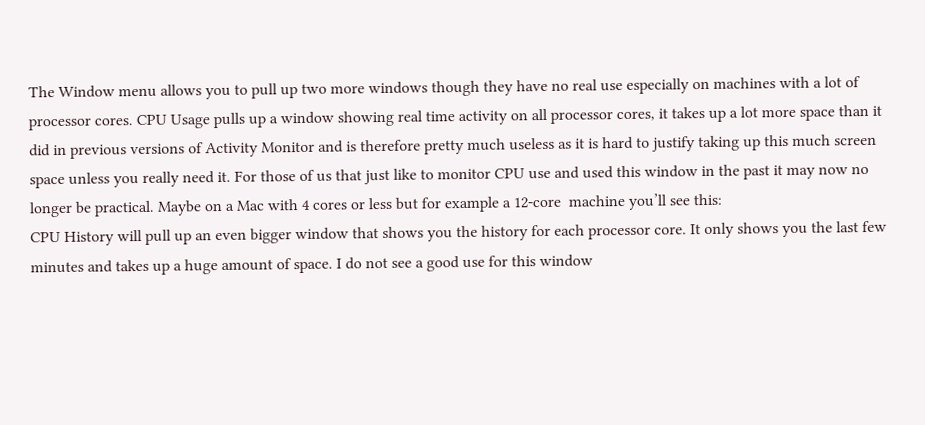The Window menu allows you to pull up two more windows though they have no real use especially on machines with a lot of processor cores. CPU Usage pulls up a window showing real time activity on all processor cores, it takes up a lot more space than it did in previous versions of Activity Monitor and is therefore pretty much useless as it is hard to justify taking up this much screen space unless you really need it. For those of us that just like to monitor CPU use and used this window in the past it may now no longer be practical. Maybe on a Mac with 4 cores or less but for example a 12-core  machine you’ll see this:
CPU History will pull up an even bigger window that shows you the history for each processor core. It only shows you the last few minutes and takes up a huge amount of space. I do not see a good use for this window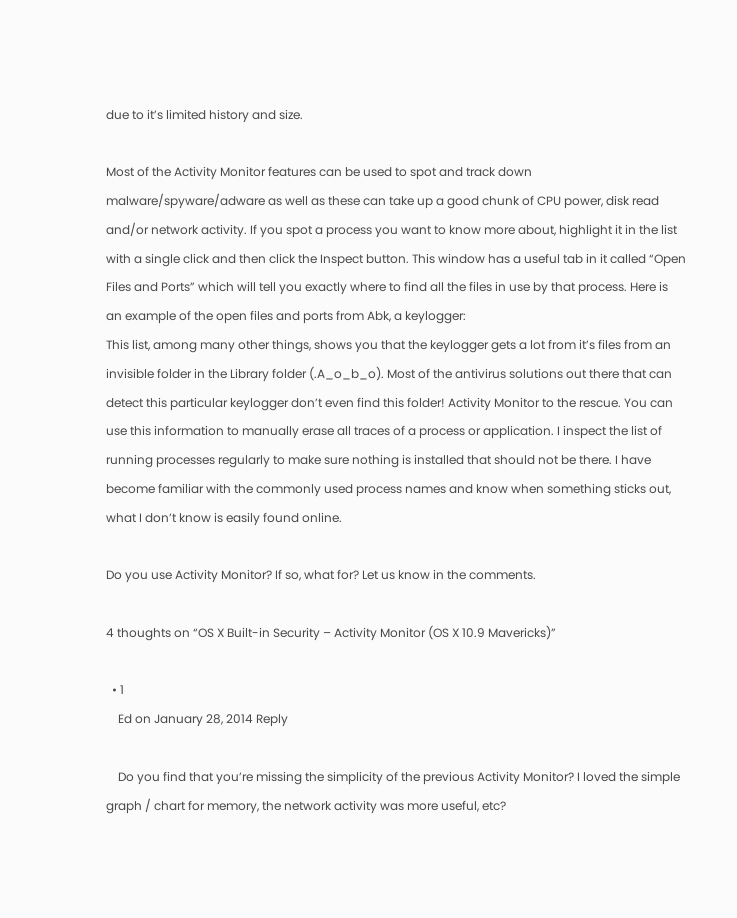due to it’s limited history and size.

Most of the Activity Monitor features can be used to spot and track down malware/spyware/adware as well as these can take up a good chunk of CPU power, disk read and/or network activity. If you spot a process you want to know more about, highlight it in the list with a single click and then click the Inspect button. This window has a useful tab in it called “Open Files and Ports” which will tell you exactly where to find all the files in use by that process. Here is an example of the open files and ports from Abk, a keylogger:
This list, among many other things, shows you that the keylogger gets a lot from it’s files from an invisible folder in the Library folder (.A_o_b_o). Most of the antivirus solutions out there that can detect this particular keylogger don’t even find this folder! Activity Monitor to the rescue. You can use this information to manually erase all traces of a process or application. I inspect the list of running processes regularly to make sure nothing is installed that should not be there. I have become familiar with the commonly used process names and know when something sticks out, what I don’t know is easily found online.

Do you use Activity Monitor? If so, what for? Let us know in the comments.

4 thoughts on “OS X Built-in Security – Activity Monitor (OS X 10.9 Mavericks)”

  • 1
    Ed on January 28, 2014 Reply

    Do you find that you’re missing the simplicity of the previous Activity Monitor? I loved the simple graph / chart for memory, the network activity was more useful, etc?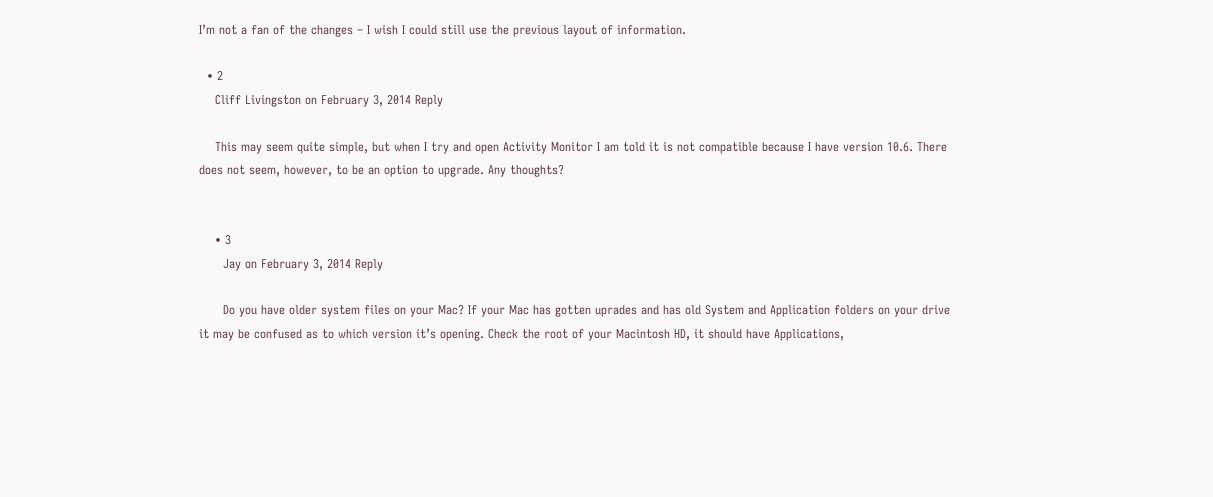I’m not a fan of the changes – I wish I could still use the previous layout of information.

  • 2
    Cliff Livingston on February 3, 2014 Reply

    This may seem quite simple, but when I try and open Activity Monitor I am told it is not compatible because I have version 10.6. There does not seem, however, to be an option to upgrade. Any thoughts?


    • 3
      Jay on February 3, 2014 Reply

      Do you have older system files on your Mac? If your Mac has gotten uprades and has old System and Application folders on your drive it may be confused as to which version it’s opening. Check the root of your Macintosh HD, it should have Applications,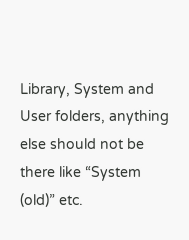Library, System and User folders, anything else should not be there like “System (old)” etc.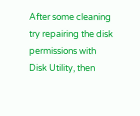After some cleaning try repairing the disk permissions with Disk Utility, then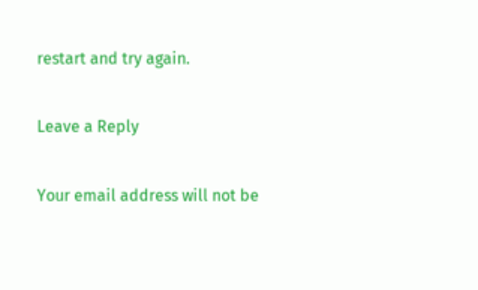restart and try again.

Leave a Reply

Your email address will not be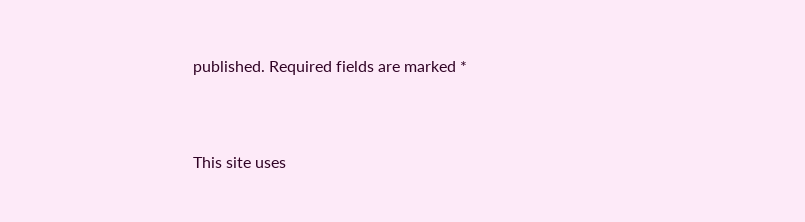published. Required fields are marked *


This site uses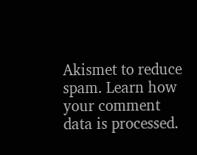Akismet to reduce spam. Learn how your comment data is processed.